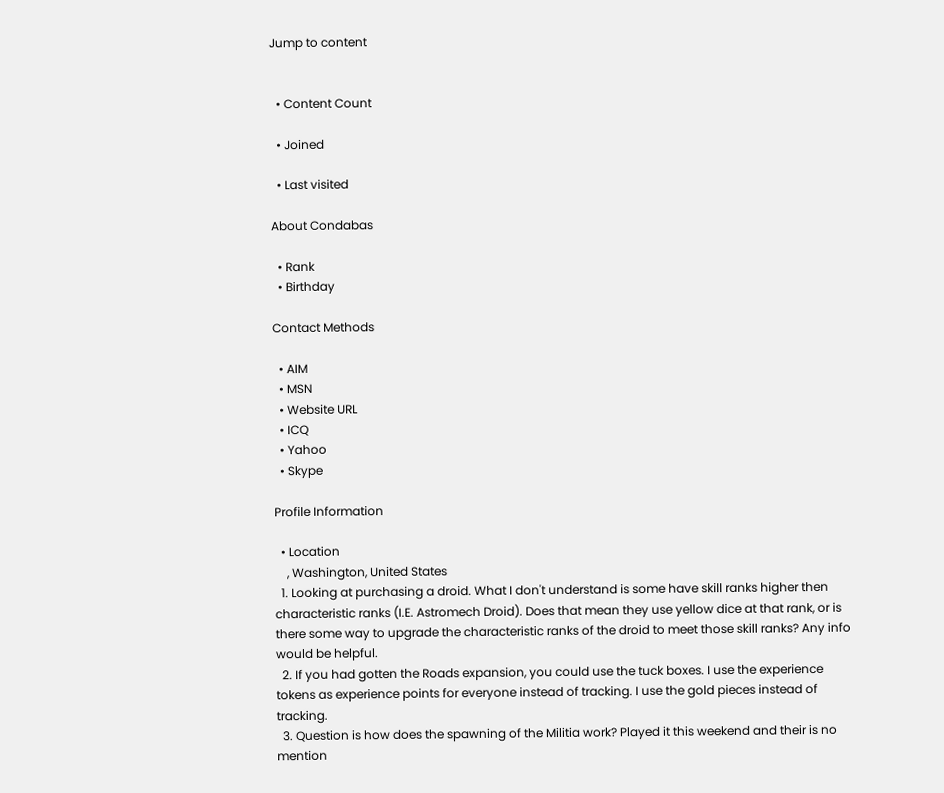Jump to content


  • Content Count

  • Joined

  • Last visited

About Condabas

  • Rank
  • Birthday

Contact Methods

  • AIM
  • MSN
  • Website URL
  • ICQ
  • Yahoo
  • Skype

Profile Information

  • Location
    , Washington, United States
  1. Looking at purchasing a droid. What I don't understand is some have skill ranks higher then characteristic ranks (I.E. Astromech Droid). Does that mean they use yellow dice at that rank, or is there some way to upgrade the characteristic ranks of the droid to meet those skill ranks? Any info would be helpful.
  2. If you had gotten the Roads expansion, you could use the tuck boxes. I use the experience tokens as experience points for everyone instead of tracking. I use the gold pieces instead of tracking.
  3. Question is how does the spawning of the Militia work? Played it this weekend and their is no mention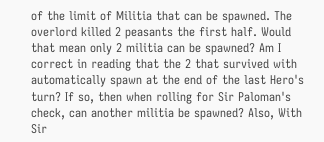of the limit of Militia that can be spawned. The overlord killed 2 peasants the first half. Would that mean only 2 militia can be spawned? Am I correct in reading that the 2 that survived with automatically spawn at the end of the last Hero's turn? If so, then when rolling for Sir Paloman's check, can another militia be spawned? Also, With Sir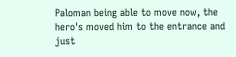Paloman being able to move now, the hero's moved him to the entrance and just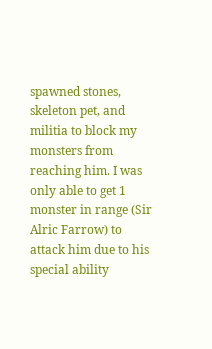spawned stones, skeleton pet, and militia to block my monsters from reaching him. I was only able to get 1 monster in range (Sir Alric Farrow) to attack him due to his special ability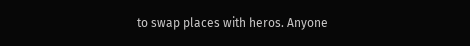to swap places with heros. Anyone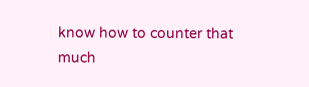know how to counter that much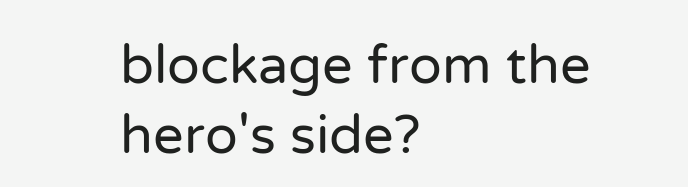blockage from the hero's side?